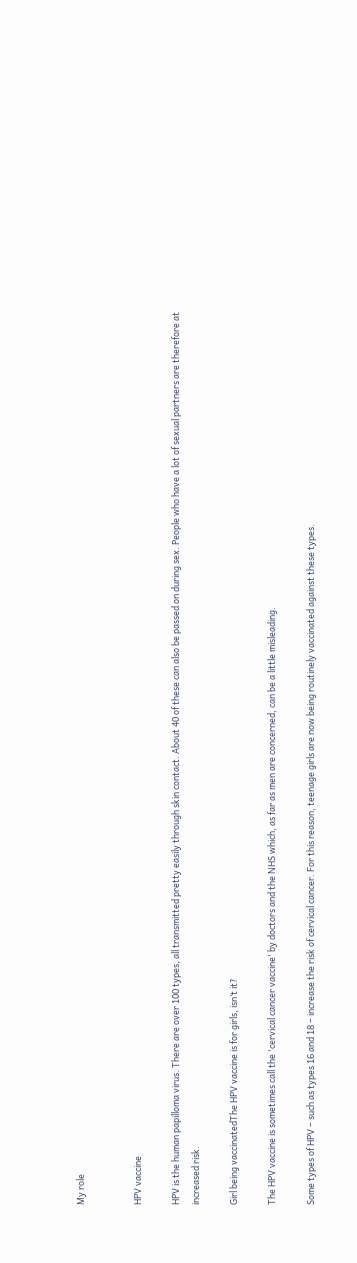My role


HPV vaccine

HPV is the human papilloma virus. There are over 100 types, all transmitted pretty easily through skin contact. About 40 of these can also be passed on during sex. People who have a lot of sexual partners are therefore at increased risk.

Girl being vaccinatedThe HPV vaccine is for girls, isn’t it?

The HPV vaccine is sometimes call the 'cervical cancer vaccine' by doctors and the NHS which, as far as men are concerned, can be a little misleading.

Some types of HPV – such as types 16 and 18 – increase the risk of cervical cancer. For this reason, teenage girls are now being routinely vaccinated against these types.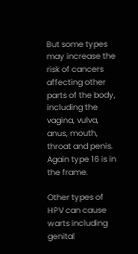But some types may increase the risk of cancers affecting other parts of the body, including the vagina, vulva, anus, mouth, throat and penis. Again type 16 is in the frame.

Other types of HPV can cause warts including genital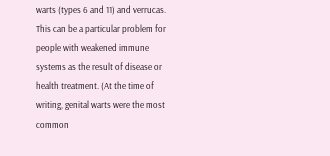warts (types 6 and 11) and verrucas. This can be a particular problem for people with weakened immune systems as the result of disease or health treatment. (At the time of writing, genital warts were the most common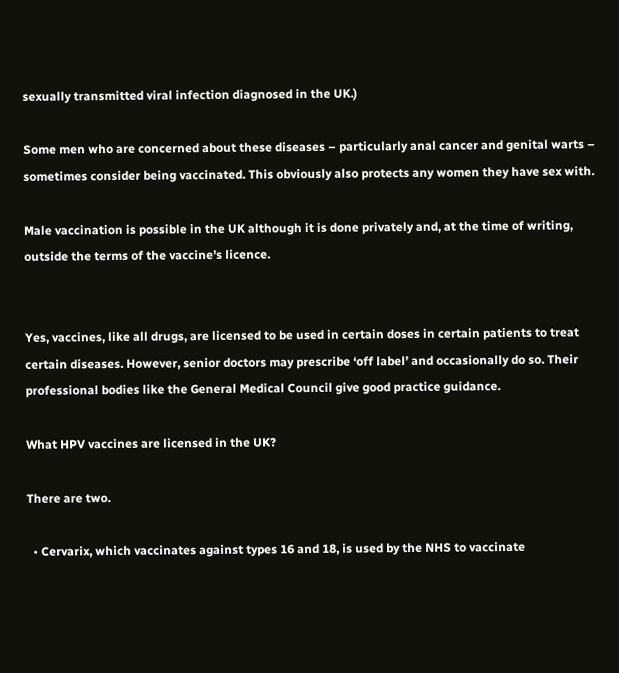sexually transmitted viral infection diagnosed in the UK.)

Some men who are concerned about these diseases – particularly anal cancer and genital warts – sometimes consider being vaccinated. This obviously also protects any women they have sex with.

Male vaccination is possible in the UK although it is done privately and, at the time of writing, outside the terms of the vaccine's licence.


Yes, vaccines, like all drugs, are licensed to be used in certain doses in certain patients to treat certain diseases. However, senior doctors may prescribe ‘off label’ and occasionally do so. Their professional bodies like the General Medical Council give good practice guidance.

What HPV vaccines are licensed in the UK?

There are two.

  • Cervarix, which vaccinates against types 16 and 18, is used by the NHS to vaccinate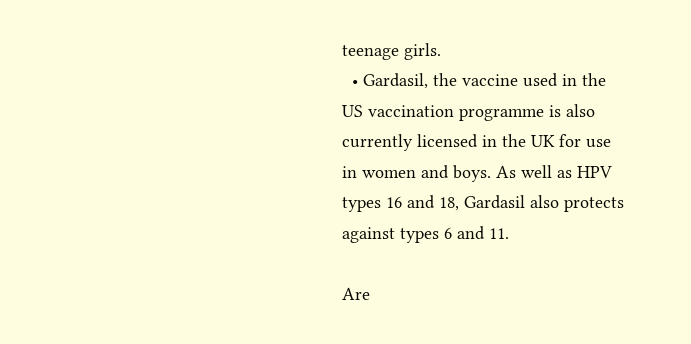teenage girls.
  • Gardasil, the vaccine used in the US vaccination programme is also currently licensed in the UK for use in women and boys. As well as HPV types 16 and 18, Gardasil also protects against types 6 and 11.

Are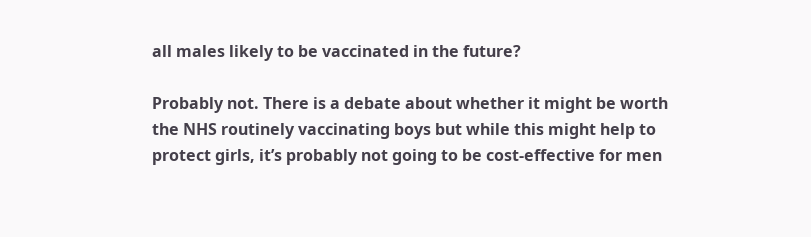all males likely to be vaccinated in the future?

Probably not. There is a debate about whether it might be worth the NHS routinely vaccinating boys but while this might help to protect girls, it’s probably not going to be cost-effective for men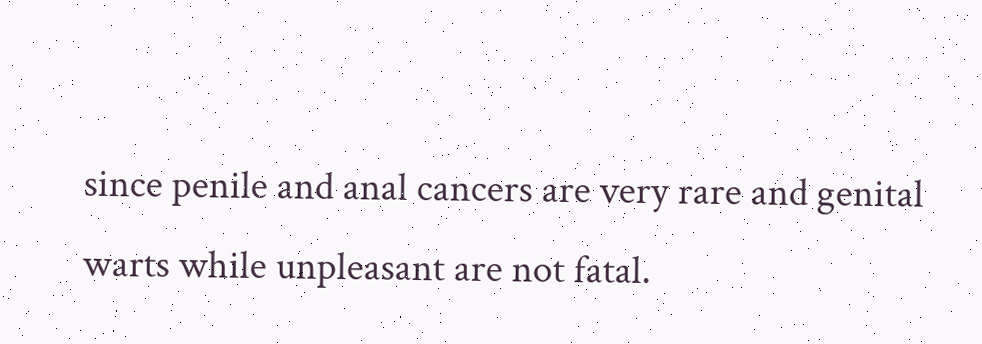since penile and anal cancers are very rare and genital warts while unpleasant are not fatal.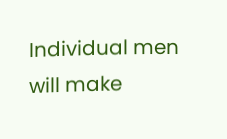Individual men will make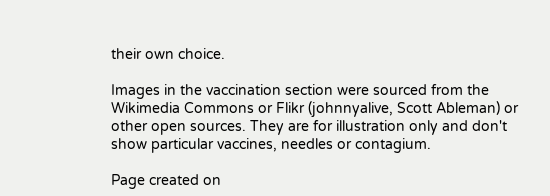their own choice.

Images in the vaccination section were sourced from the Wikimedia Commons or Flikr (johnnyalive, Scott Ableman) or other open sources. They are for illustration only and don't show particular vaccines, needles or contagium.

Page created on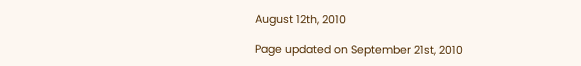August 12th, 2010

Page updated on September 21st, 2010